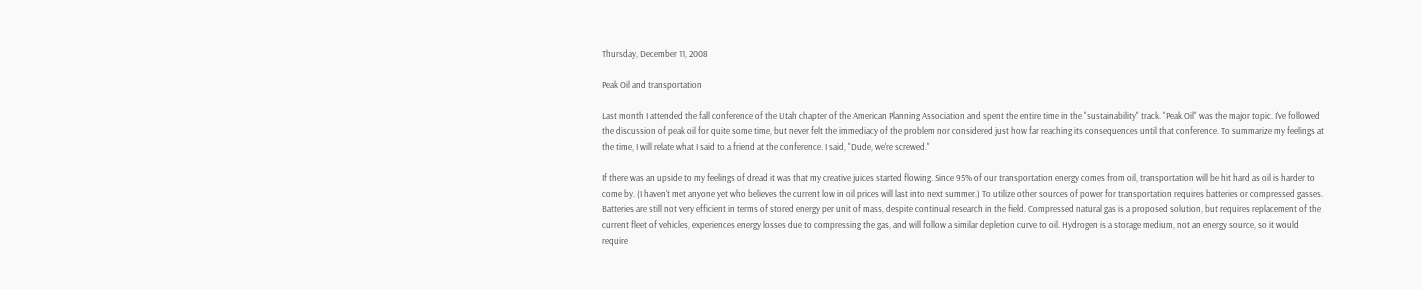Thursday, December 11, 2008

Peak Oil and transportation

Last month I attended the fall conference of the Utah chapter of the American Planning Association and spent the entire time in the "sustainability" track. "Peak Oil" was the major topic. I've followed the discussion of peak oil for quite some time, but never felt the immediacy of the problem nor considered just how far reaching its consequences until that conference. To summarize my feelings at the time, I will relate what I said to a friend at the conference. I said, "Dude, we're screwed."

If there was an upside to my feelings of dread it was that my creative juices started flowing. Since 95% of our transportation energy comes from oil, transportation will be hit hard as oil is harder to come by. (I haven't met anyone yet who believes the current low in oil prices will last into next summer.) To utilize other sources of power for transportation requires batteries or compressed gasses. Batteries are still not very efficient in terms of stored energy per unit of mass, despite continual research in the field. Compressed natural gas is a proposed solution, but requires replacement of the current fleet of vehicles, experiences energy losses due to compressing the gas, and will follow a similar depletion curve to oil. Hydrogen is a storage medium, not an energy source, so it would require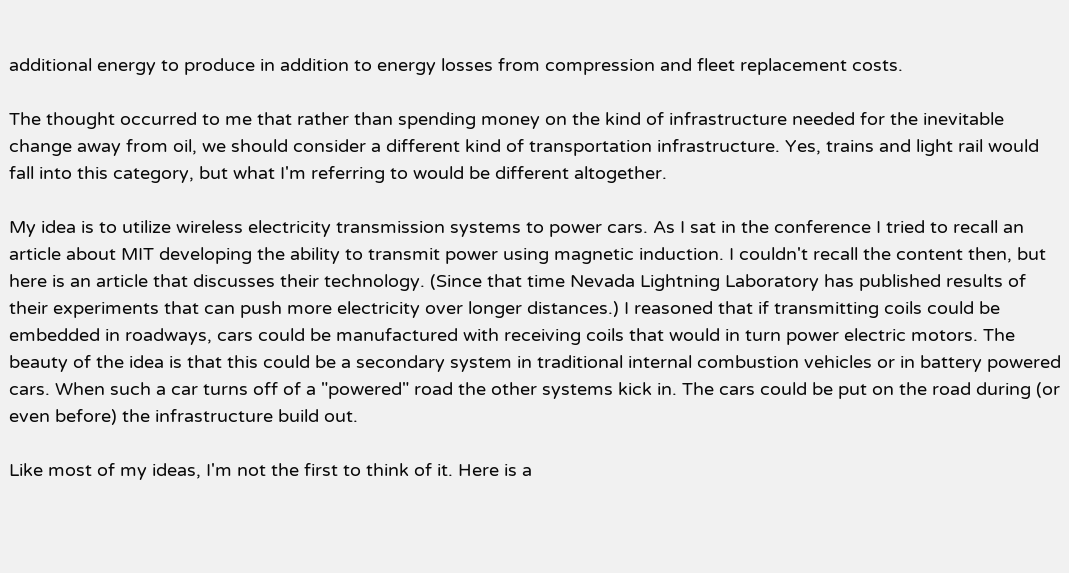additional energy to produce in addition to energy losses from compression and fleet replacement costs.

The thought occurred to me that rather than spending money on the kind of infrastructure needed for the inevitable change away from oil, we should consider a different kind of transportation infrastructure. Yes, trains and light rail would fall into this category, but what I'm referring to would be different altogether.

My idea is to utilize wireless electricity transmission systems to power cars. As I sat in the conference I tried to recall an article about MIT developing the ability to transmit power using magnetic induction. I couldn't recall the content then, but here is an article that discusses their technology. (Since that time Nevada Lightning Laboratory has published results of their experiments that can push more electricity over longer distances.) I reasoned that if transmitting coils could be embedded in roadways, cars could be manufactured with receiving coils that would in turn power electric motors. The beauty of the idea is that this could be a secondary system in traditional internal combustion vehicles or in battery powered cars. When such a car turns off of a "powered" road the other systems kick in. The cars could be put on the road during (or even before) the infrastructure build out.

Like most of my ideas, I'm not the first to think of it. Here is a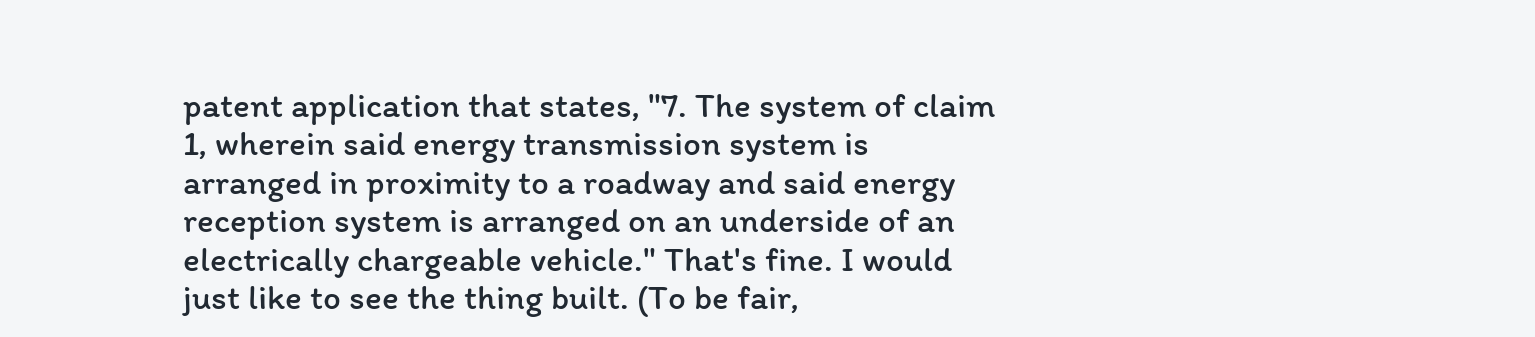patent application that states, "7. The system of claim 1, wherein said energy transmission system is arranged in proximity to a roadway and said energy reception system is arranged on an underside of an electrically chargeable vehicle." That's fine. I would just like to see the thing built. (To be fair,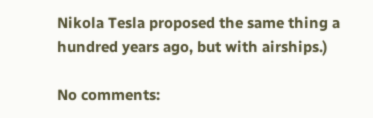Nikola Tesla proposed the same thing a hundred years ago, but with airships.)

No comments: